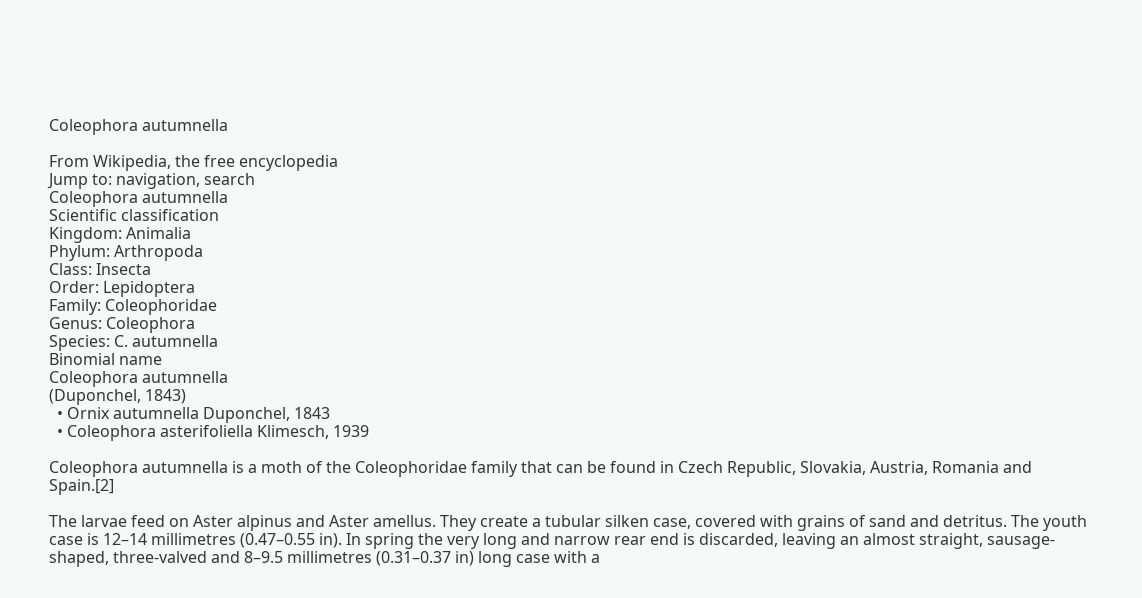Coleophora autumnella

From Wikipedia, the free encyclopedia
Jump to: navigation, search
Coleophora autumnella
Scientific classification
Kingdom: Animalia
Phylum: Arthropoda
Class: Insecta
Order: Lepidoptera
Family: Coleophoridae
Genus: Coleophora
Species: C. autumnella
Binomial name
Coleophora autumnella
(Duponchel, 1843)
  • Ornix autumnella Duponchel, 1843
  • Coleophora asterifoliella Klimesch, 1939

Coleophora autumnella is a moth of the Coleophoridae family that can be found in Czech Republic, Slovakia, Austria, Romania and Spain.[2]

The larvae feed on Aster alpinus and Aster amellus. They create a tubular silken case, covered with grains of sand and detritus. The youth case is 12–14 millimetres (0.47–0.55 in). In spring the very long and narrow rear end is discarded, leaving an almost straight, sausage-shaped, three-valved and 8–9.5 millimetres (0.31–0.37 in) long case with a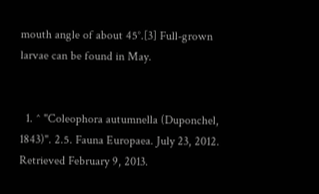mouth angle of about 45°.[3] Full-grown larvae can be found in May.


  1. ^ "Coleophora autumnella (Duponchel, 1843)". 2.5. Fauna Europaea. July 23, 2012. Retrieved February 9, 2013.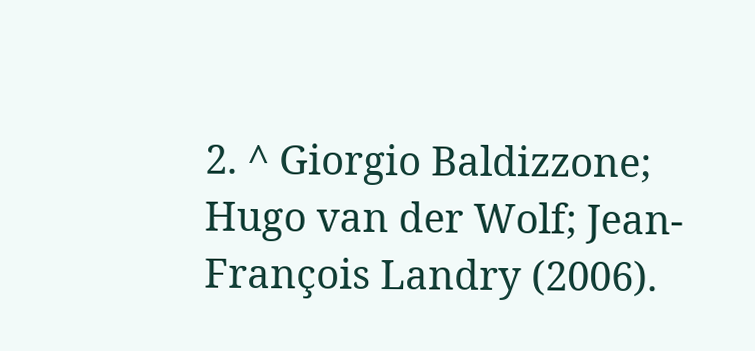2. ^ Giorgio Baldizzone; Hugo van der Wolf; Jean-François Landry (2006).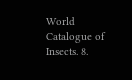World Catalogue of Insects. 8.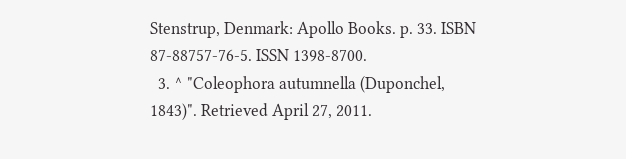Stenstrup, Denmark: Apollo Books. p. 33. ISBN 87-88757-76-5. ISSN 1398-8700.
  3. ^ "Coleophora autumnella (Duponchel, 1843)". Retrieved April 27, 2011.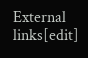External links[edit]